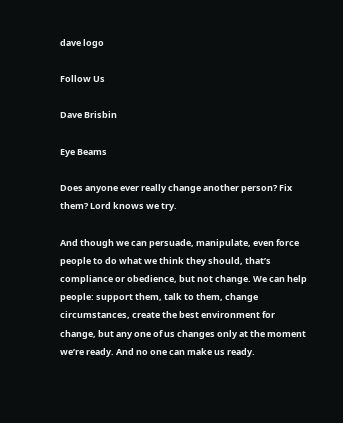dave logo

Follow Us

Dave Brisbin

Eye Beams

Does anyone ever really change another person? Fix them? Lord knows we try.

And though we can persuade, manipulate, even force people to do what we think they should, that’s compliance or obedience, but not change. We can help people: support them, talk to them, change circumstances, create the best environment for change, but any one of us changes only at the moment we’re ready. And no one can make us ready.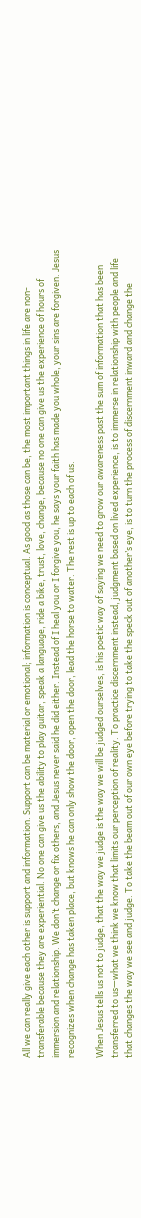All we can really give each other is support and information. Support can be material or emotional; information is conceptual. As good as those can be, the most important things in life are non-transferable because they are experiential. No one can give us the ability to play guitar, speak a language, ride a bike, trust, love, change, because no one can give us the experience of hours of immersion and relationship. We don’t change or fix others, and Jesus never said he did either. Instead of I heal you or I forgive you, he says your faith has made you whole, your sins are forgiven. Jesus recognizes when change has taken place, but knows he can only show the door, open the door, lead the horse to water. The rest is up to each of us.

When Jesus tells us not to judge, that the way we judge is the way we will be judged ourselves, is his poetic way of saying we need to grow our awareness past the sum of information that has been transferred to us—what we think we know that limits our perception of reality. To practice discernment instead, judgment based on lived experience, is to immerse in relationship with people and life that changes the way we see and judge. To take the beam out of our own eye before trying to take the speck out of another’s eye, is to turn the process of discernment inward and change the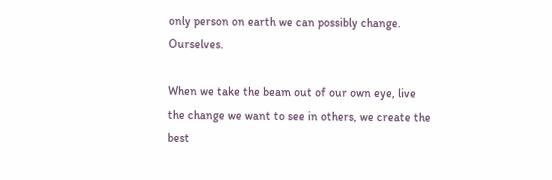only person on earth we can possibly change. Ourselves.

When we take the beam out of our own eye, live the change we want to see in others, we create the best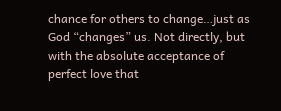chance for others to change…just as God “changes” us. Not directly, but with the absolute acceptance of perfect love that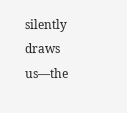silently draws us—the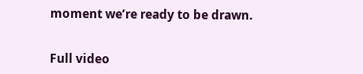moment we’re ready to be drawn.


Full video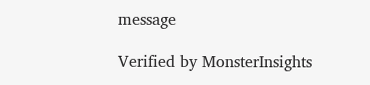message

Verified by MonsterInsights